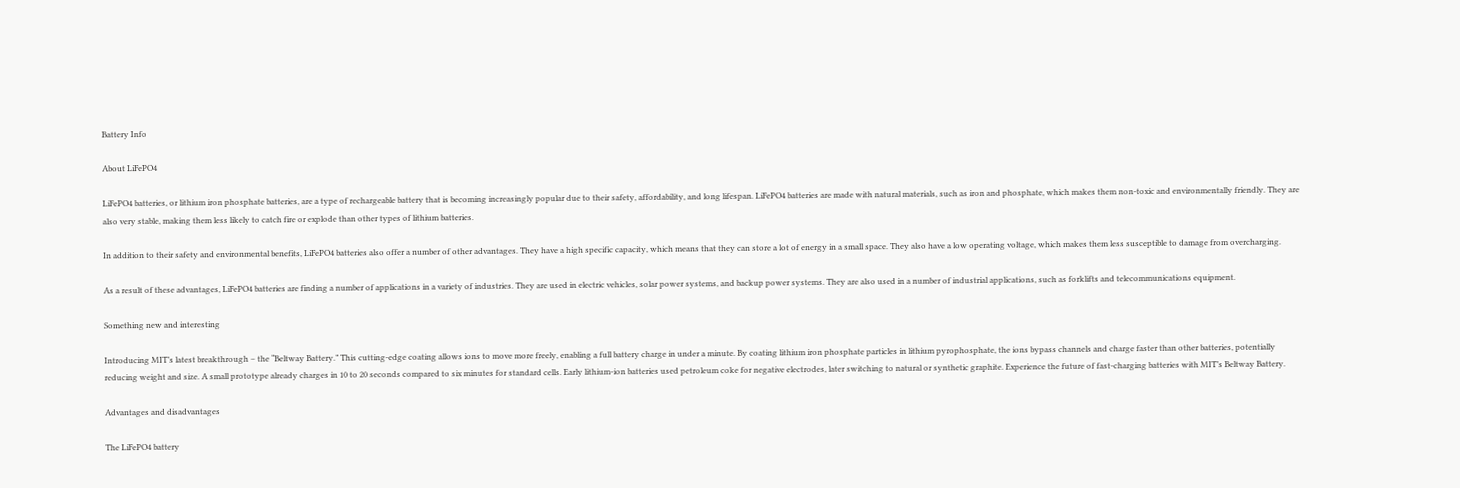Battery Info

About LiFePO4

LiFePO4 batteries, or lithium iron phosphate batteries, are a type of rechargeable battery that is becoming increasingly popular due to their safety, affordability, and long lifespan. LiFePO4 batteries are made with natural materials, such as iron and phosphate, which makes them non-toxic and environmentally friendly. They are also very stable, making them less likely to catch fire or explode than other types of lithium batteries.

In addition to their safety and environmental benefits, LiFePO4 batteries also offer a number of other advantages. They have a high specific capacity, which means that they can store a lot of energy in a small space. They also have a low operating voltage, which makes them less susceptible to damage from overcharging.

As a result of these advantages, LiFePO4 batteries are finding a number of applications in a variety of industries. They are used in electric vehicles, solar power systems, and backup power systems. They are also used in a number of industrial applications, such as forklifts and telecommunications equipment.

Something new and interesting

Introducing MIT’s latest breakthrough – the “Beltway Battery.” This cutting-edge coating allows ions to move more freely, enabling a full battery charge in under a minute. By coating lithium iron phosphate particles in lithium pyrophosphate, the ions bypass channels and charge faster than other batteries, potentially reducing weight and size. A small prototype already charges in 10 to 20 seconds compared to six minutes for standard cells. Early lithium-ion batteries used petroleum coke for negative electrodes, later switching to natural or synthetic graphite. Experience the future of fast-charging batteries with MIT’s Beltway Battery.

Advantages and disadvantages

The LiFePO4 battery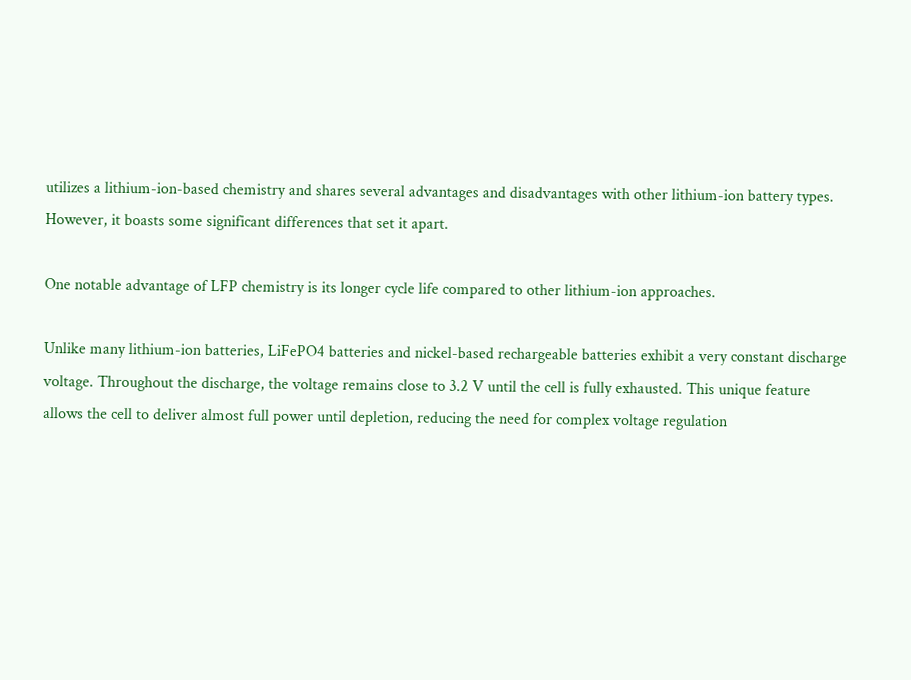utilizes a lithium-ion-based chemistry and shares several advantages and disadvantages with other lithium-ion battery types. However, it boasts some significant differences that set it apart.

One notable advantage of LFP chemistry is its longer cycle life compared to other lithium-ion approaches.

Unlike many lithium-ion batteries, LiFePO4 batteries and nickel-based rechargeable batteries exhibit a very constant discharge voltage. Throughout the discharge, the voltage remains close to 3.2 V until the cell is fully exhausted. This unique feature allows the cell to deliver almost full power until depletion, reducing the need for complex voltage regulation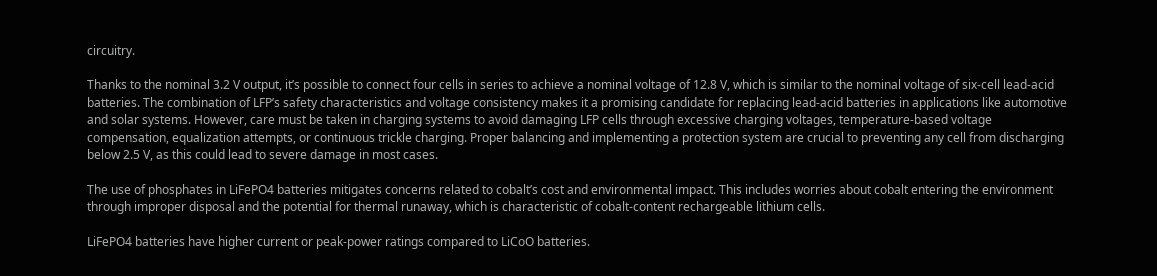circuitry.

Thanks to the nominal 3.2 V output, it’s possible to connect four cells in series to achieve a nominal voltage of 12.8 V, which is similar to the nominal voltage of six-cell lead-acid batteries. The combination of LFP’s safety characteristics and voltage consistency makes it a promising candidate for replacing lead-acid batteries in applications like automotive and solar systems. However, care must be taken in charging systems to avoid damaging LFP cells through excessive charging voltages, temperature-based voltage compensation, equalization attempts, or continuous trickle charging. Proper balancing and implementing a protection system are crucial to preventing any cell from discharging below 2.5 V, as this could lead to severe damage in most cases.

The use of phosphates in LiFePO4 batteries mitigates concerns related to cobalt’s cost and environmental impact. This includes worries about cobalt entering the environment through improper disposal and the potential for thermal runaway, which is characteristic of cobalt-content rechargeable lithium cells.

LiFePO4 batteries have higher current or peak-power ratings compared to LiCoO batteries.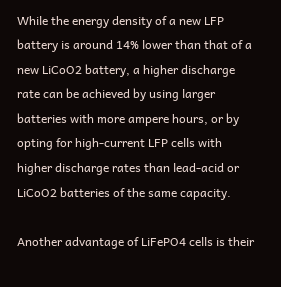While the energy density of a new LFP battery is around 14% lower than that of a new LiCoO2 battery, a higher discharge rate can be achieved by using larger batteries with more ampere hours, or by opting for high-current LFP cells with higher discharge rates than lead-acid or LiCoO2 batteries of the same capacity.

Another advantage of LiFePO4 cells is their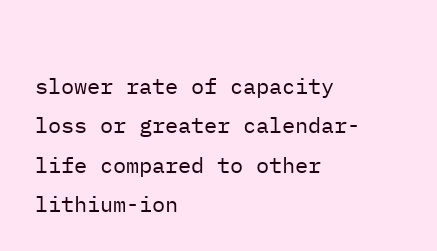slower rate of capacity loss or greater calendar-life compared to other lithium-ion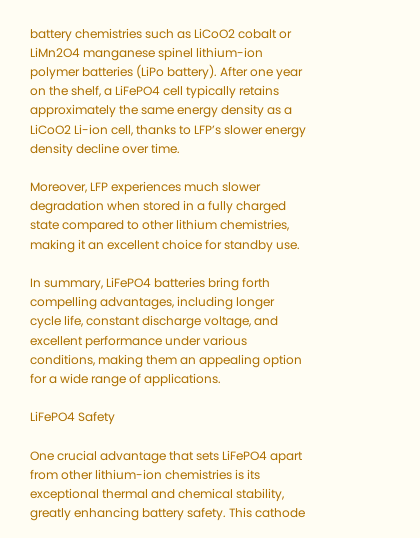battery chemistries such as LiCoO2 cobalt or LiMn2O4 manganese spinel lithium-ion polymer batteries (LiPo battery). After one year on the shelf, a LiFePO4 cell typically retains approximately the same energy density as a LiCoO2 Li-ion cell, thanks to LFP’s slower energy density decline over time.

Moreover, LFP experiences much slower degradation when stored in a fully charged state compared to other lithium chemistries, making it an excellent choice for standby use.

In summary, LiFePO4 batteries bring forth compelling advantages, including longer cycle life, constant discharge voltage, and excellent performance under various conditions, making them an appealing option for a wide range of applications.

LiFePO4 Safety

One crucial advantage that sets LiFePO4 apart from other lithium-ion chemistries is its exceptional thermal and chemical stability, greatly enhancing battery safety. This cathode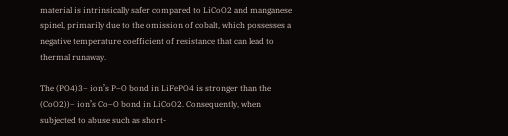material is intrinsically safer compared to LiCoO2 and manganese spinel, primarily due to the omission of cobalt, which possesses a negative temperature coefficient of resistance that can lead to thermal runaway.

The (PO4)3− ion’s P–O bond in LiFePO4 is stronger than the (CoO2))− ion’s Co–O bond in LiCoO2. Consequently, when subjected to abuse such as short-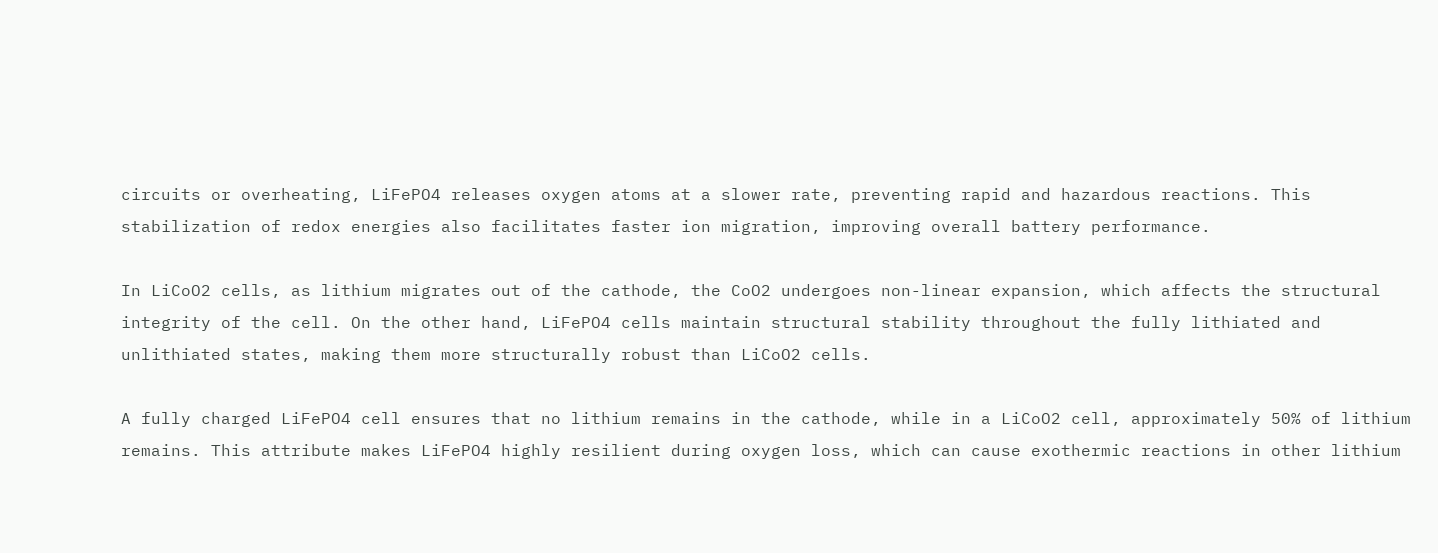circuits or overheating, LiFePO4 releases oxygen atoms at a slower rate, preventing rapid and hazardous reactions. This stabilization of redox energies also facilitates faster ion migration, improving overall battery performance.

In LiCoO2 cells, as lithium migrates out of the cathode, the CoO2 undergoes non-linear expansion, which affects the structural integrity of the cell. On the other hand, LiFePO4 cells maintain structural stability throughout the fully lithiated and unlithiated states, making them more structurally robust than LiCoO2 cells.

A fully charged LiFePO4 cell ensures that no lithium remains in the cathode, while in a LiCoO2 cell, approximately 50% of lithium remains. This attribute makes LiFePO4 highly resilient during oxygen loss, which can cause exothermic reactions in other lithium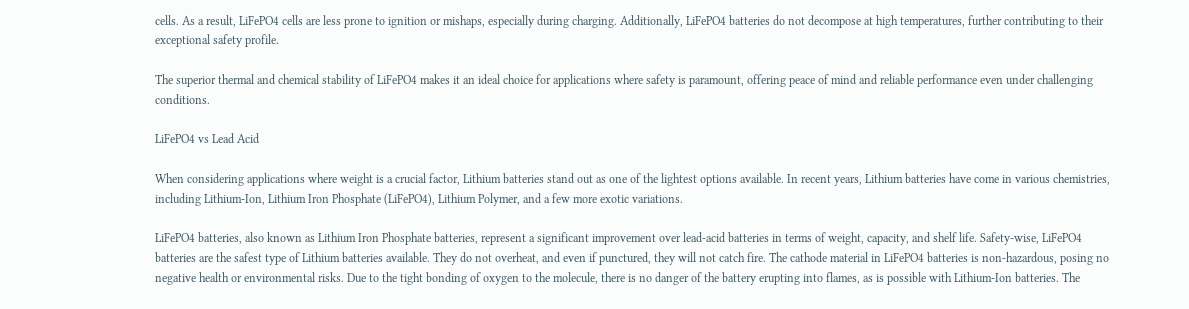cells. As a result, LiFePO4 cells are less prone to ignition or mishaps, especially during charging. Additionally, LiFePO4 batteries do not decompose at high temperatures, further contributing to their exceptional safety profile.

The superior thermal and chemical stability of LiFePO4 makes it an ideal choice for applications where safety is paramount, offering peace of mind and reliable performance even under challenging conditions.

LiFePO4 vs Lead Acid

When considering applications where weight is a crucial factor, Lithium batteries stand out as one of the lightest options available. In recent years, Lithium batteries have come in various chemistries, including Lithium-Ion, Lithium Iron Phosphate (LiFePO4), Lithium Polymer, and a few more exotic variations.

LiFePO4 batteries, also known as Lithium Iron Phosphate batteries, represent a significant improvement over lead-acid batteries in terms of weight, capacity, and shelf life. Safety-wise, LiFePO4 batteries are the safest type of Lithium batteries available. They do not overheat, and even if punctured, they will not catch fire. The cathode material in LiFePO4 batteries is non-hazardous, posing no negative health or environmental risks. Due to the tight bonding of oxygen to the molecule, there is no danger of the battery erupting into flames, as is possible with Lithium-Ion batteries. The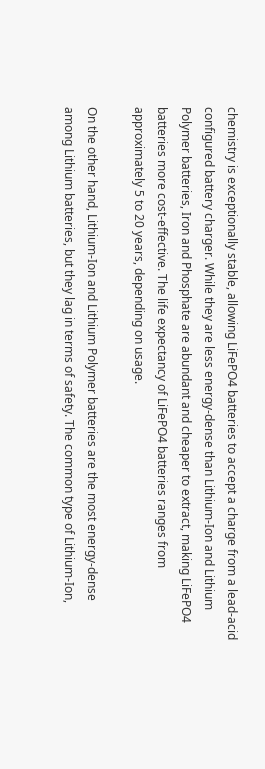chemistry is exceptionally stable, allowing LiFePO4 batteries to accept a charge from a lead-acid configured battery charger. While they are less energy-dense than Lithium-Ion and Lithium Polymer batteries, Iron and Phosphate are abundant and cheaper to extract, making LiFePO4 batteries more cost-effective. The life expectancy of LiFePO4 batteries ranges from approximately 5 to 20 years, depending on usage.

On the other hand, Lithium-Ion and Lithium Polymer batteries are the most energy-dense among Lithium batteries, but they lag in terms of safety. The common type of Lithium-Ion,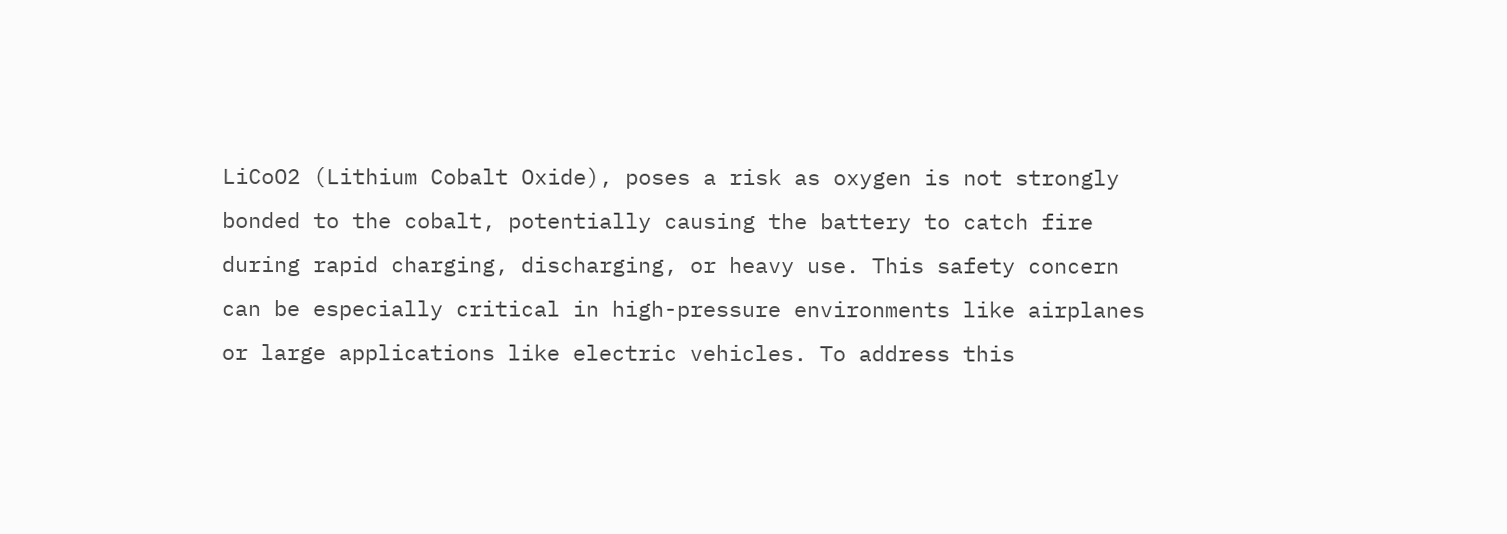LiCoO2 (Lithium Cobalt Oxide), poses a risk as oxygen is not strongly bonded to the cobalt, potentially causing the battery to catch fire during rapid charging, discharging, or heavy use. This safety concern can be especially critical in high-pressure environments like airplanes or large applications like electric vehicles. To address this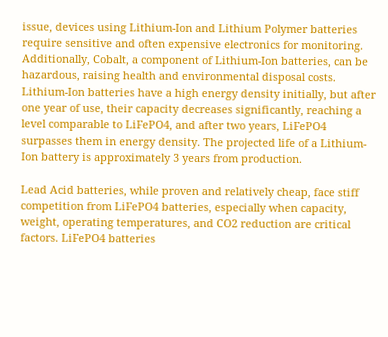issue, devices using Lithium-Ion and Lithium Polymer batteries require sensitive and often expensive electronics for monitoring. Additionally, Cobalt, a component of Lithium-Ion batteries, can be hazardous, raising health and environmental disposal costs. Lithium-Ion batteries have a high energy density initially, but after one year of use, their capacity decreases significantly, reaching a level comparable to LiFePO4, and after two years, LiFePO4 surpasses them in energy density. The projected life of a Lithium-Ion battery is approximately 3 years from production.

Lead Acid batteries, while proven and relatively cheap, face stiff competition from LiFePO4 batteries, especially when capacity, weight, operating temperatures, and CO2 reduction are critical factors. LiFePO4 batteries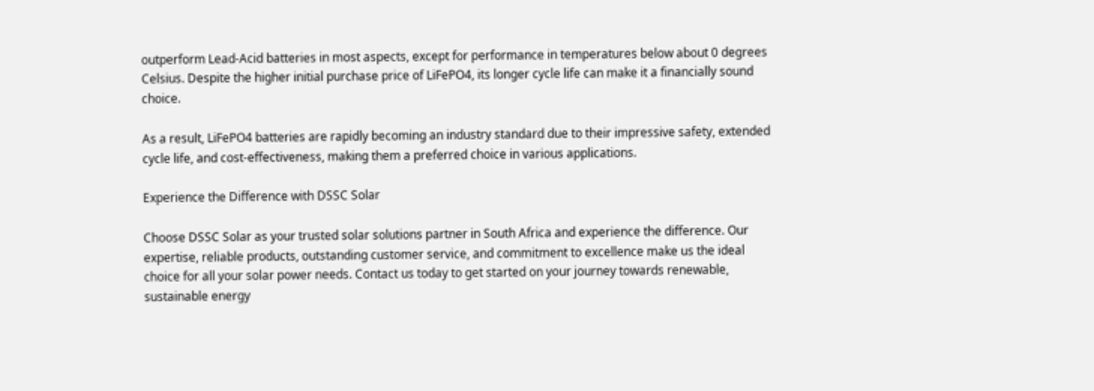outperform Lead-Acid batteries in most aspects, except for performance in temperatures below about 0 degrees Celsius. Despite the higher initial purchase price of LiFePO4, its longer cycle life can make it a financially sound choice.

As a result, LiFePO4 batteries are rapidly becoming an industry standard due to their impressive safety, extended cycle life, and cost-effectiveness, making them a preferred choice in various applications.

Experience the Difference with DSSC Solar

Choose DSSC Solar as your trusted solar solutions partner in South Africa and experience the difference. Our expertise, reliable products, outstanding customer service, and commitment to excellence make us the ideal choice for all your solar power needs. Contact us today to get started on your journey towards renewable, sustainable energy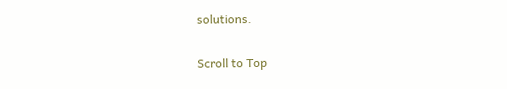solutions.

Scroll to Top